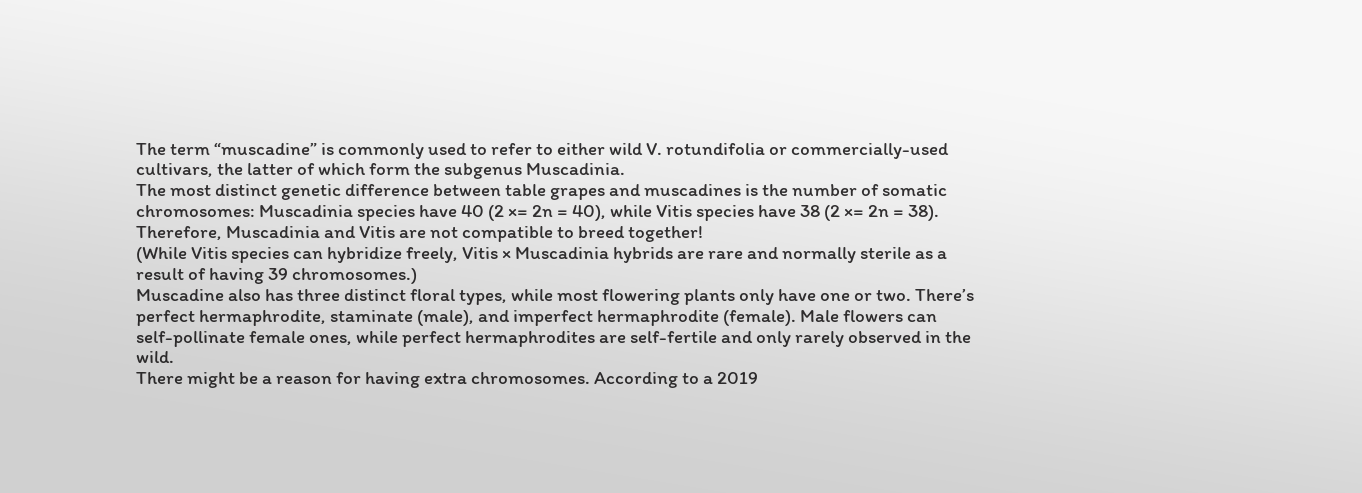The term “muscadine” is commonly used to refer to either wild V. rotundifolia or commercially-used cultivars, the latter of which form the subgenus Muscadinia.
The most distinct genetic difference between table grapes and muscadines is the number of somatic chromosomes: Muscadinia species have 40 (2 ×= 2n = 40), while Vitis species have 38 (2 ×= 2n = 38). Therefore, Muscadinia and Vitis are not compatible to breed together!
(While Vitis species can hybridize freely, Vitis × Muscadinia hybrids are rare and normally sterile as a result of having 39 chromosomes.)
Muscadine also has three distinct floral types, while most flowering plants only have one or two. There’s perfect hermaphrodite, staminate (male), and imperfect hermaphrodite (female). Male flowers can self-pollinate female ones, while perfect hermaphrodites are self-fertile and only rarely observed in the wild.
There might be a reason for having extra chromosomes. According to a 2019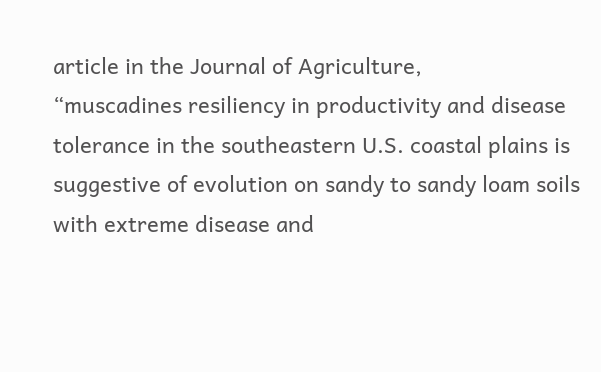article in the Journal of Agriculture,
“muscadines resiliency in productivity and disease tolerance in the southeastern U.S. coastal plains is suggestive of evolution on sandy to sandy loam soils with extreme disease and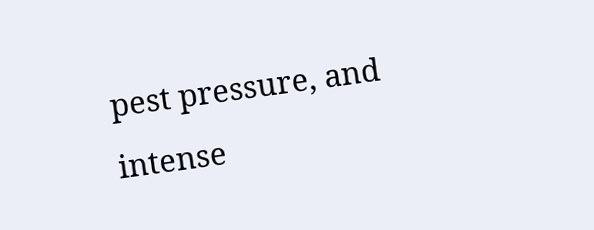pest pressure, and intense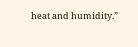heat and humidity.”